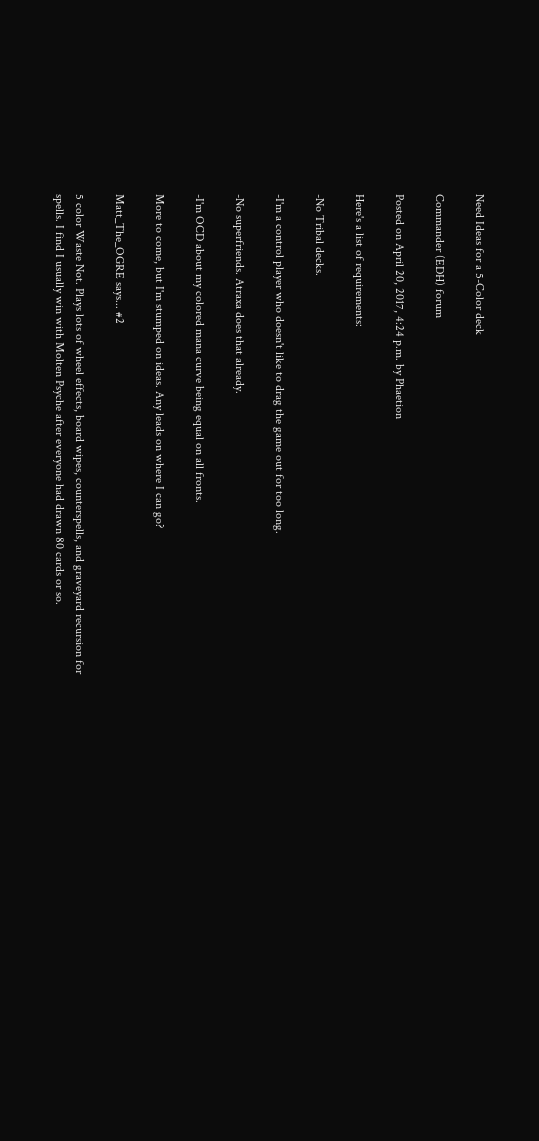Need Ideas for a 5-Color deck

Commander (EDH) forum

Posted on April 20, 2017, 4:24 p.m. by Phaetion

Here's a list of requirements:

-No Tribal decks.

-I'm a control player who doesn't like to drag the game out for too long.

-No superfriends. Atraxa does that already.

-I'm OCD about my colored mana curve being equal on all fronts.

More to come, but I'm stumped on ideas. Any leads on where I can go?

Matt_The_OGRE says... #2

5 color Waste Not. Plays lots of wheel effects, board wipes, counterspells, and graveyard recursion for spells. I find I usually win with Molten Psyche after everyone had drawn 80 cards or so.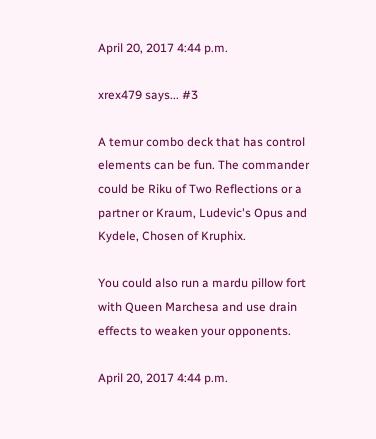April 20, 2017 4:44 p.m.

xrex479 says... #3

A temur combo deck that has control elements can be fun. The commander could be Riku of Two Reflections or a partner or Kraum, Ludevic's Opus and Kydele, Chosen of Kruphix.

You could also run a mardu pillow fort with Queen Marchesa and use drain effects to weaken your opponents.

April 20, 2017 4:44 p.m.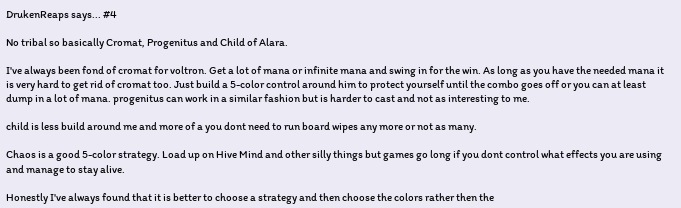DrukenReaps says... #4

No tribal so basically Cromat, Progenitus and Child of Alara.

I've always been fond of cromat for voltron. Get a lot of mana or infinite mana and swing in for the win. As long as you have the needed mana it is very hard to get rid of cromat too. Just build a 5-color control around him to protect yourself until the combo goes off or you can at least dump in a lot of mana. progenitus can work in a similar fashion but is harder to cast and not as interesting to me.

child is less build around me and more of a you dont need to run board wipes any more or not as many.

Chaos is a good 5-color strategy. Load up on Hive Mind and other silly things but games go long if you dont control what effects you are using and manage to stay alive.

Honestly I've always found that it is better to choose a strategy and then choose the colors rather then the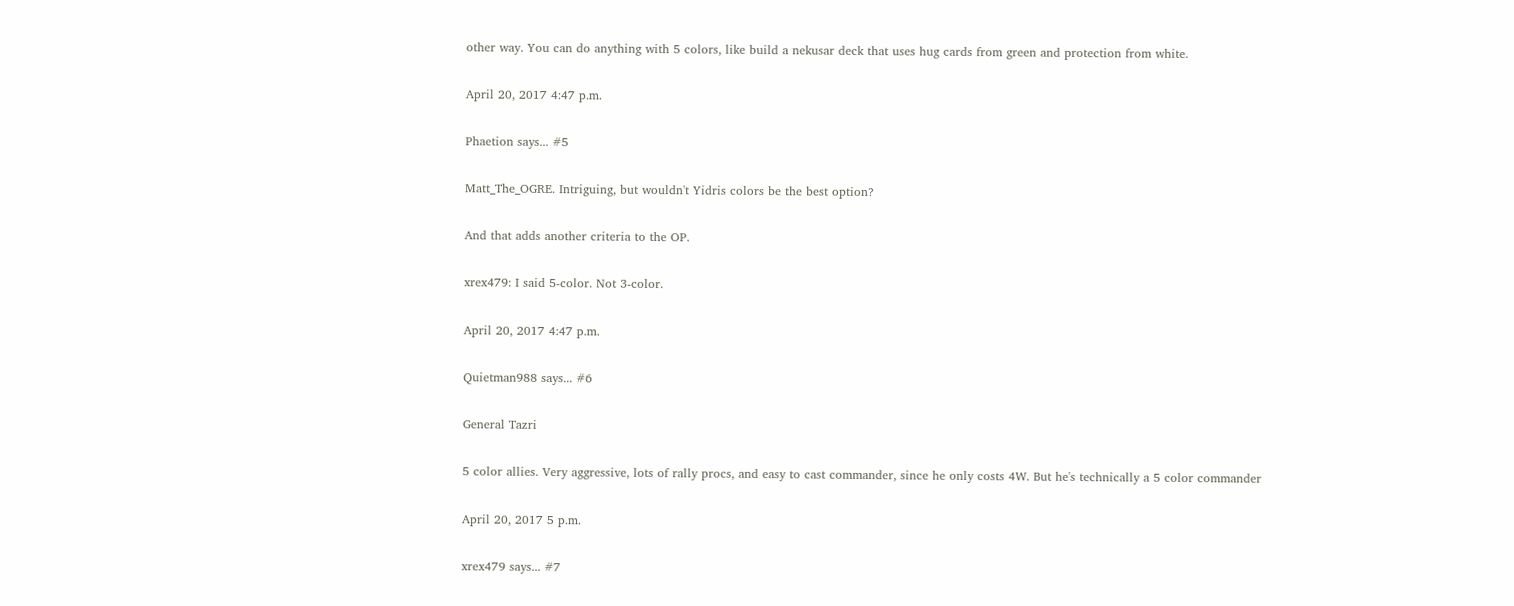other way. You can do anything with 5 colors, like build a nekusar deck that uses hug cards from green and protection from white.

April 20, 2017 4:47 p.m.

Phaetion says... #5

Matt_The_OGRE. Intriguing, but wouldn't Yidris colors be the best option?

And that adds another criteria to the OP.

xrex479: I said 5-color. Not 3-color.

April 20, 2017 4:47 p.m.

Quietman988 says... #6

General Tazri

5 color allies. Very aggressive, lots of rally procs, and easy to cast commander, since he only costs 4W. But he's technically a 5 color commander

April 20, 2017 5 p.m.

xrex479 says... #7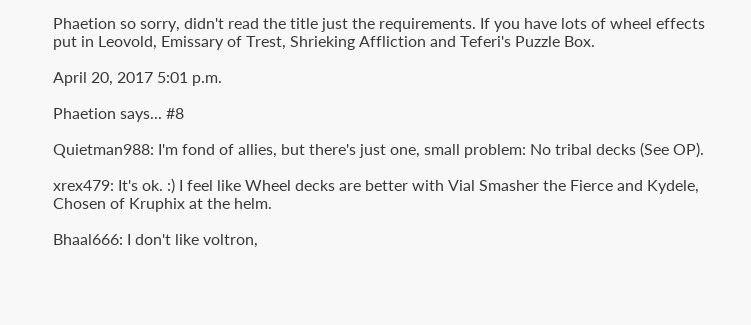Phaetion so sorry, didn't read the title just the requirements. If you have lots of wheel effects put in Leovold, Emissary of Trest, Shrieking Affliction and Teferi's Puzzle Box.

April 20, 2017 5:01 p.m.

Phaetion says... #8

Quietman988: I'm fond of allies, but there's just one, small problem: No tribal decks (See OP).

xrex479: It's ok. :) I feel like Wheel decks are better with Vial Smasher the Fierce and Kydele, Chosen of Kruphix at the helm.

Bhaal666: I don't like voltron,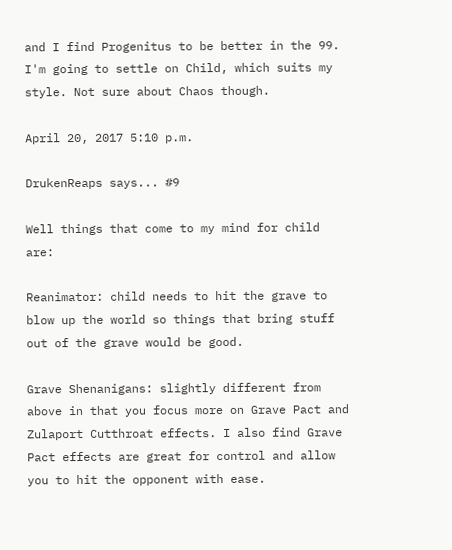and I find Progenitus to be better in the 99. I'm going to settle on Child, which suits my style. Not sure about Chaos though.

April 20, 2017 5:10 p.m.

DrukenReaps says... #9

Well things that come to my mind for child are:

Reanimator: child needs to hit the grave to blow up the world so things that bring stuff out of the grave would be good.

Grave Shenanigans: slightly different from above in that you focus more on Grave Pact and Zulaport Cutthroat effects. I also find Grave Pact effects are great for control and allow you to hit the opponent with ease.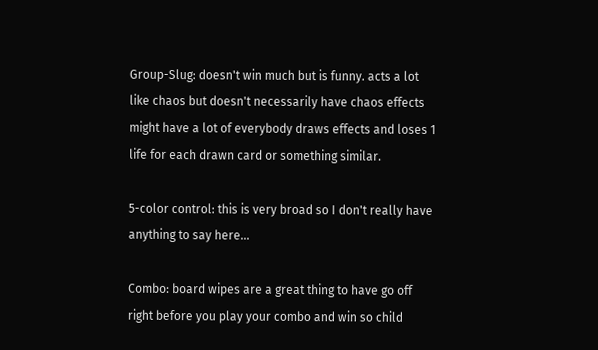Group-Slug: doesn't win much but is funny. acts a lot like chaos but doesn't necessarily have chaos effects might have a lot of everybody draws effects and loses 1 life for each drawn card or something similar.

5-color control: this is very broad so I don't really have anything to say here...

Combo: board wipes are a great thing to have go off right before you play your combo and win so child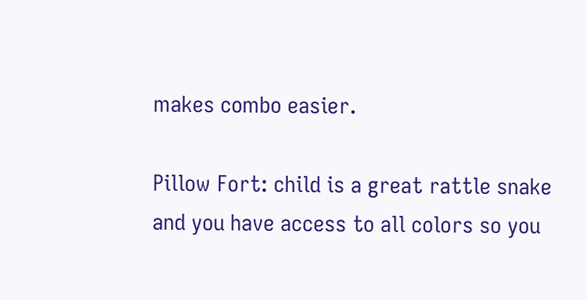makes combo easier.

Pillow Fort: child is a great rattle snake and you have access to all colors so you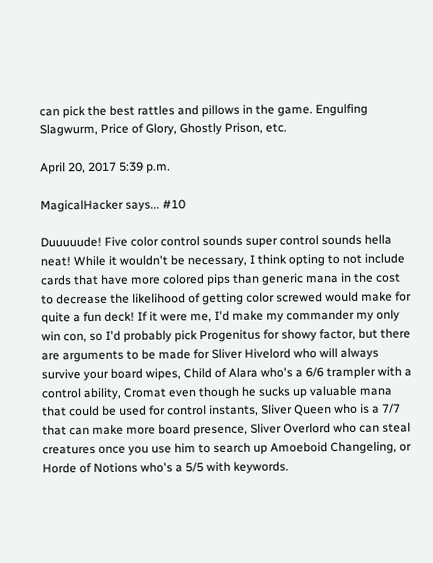can pick the best rattles and pillows in the game. Engulfing Slagwurm, Price of Glory, Ghostly Prison, etc.

April 20, 2017 5:39 p.m.

MagicalHacker says... #10

Duuuuude! Five color control sounds super control sounds hella neat! While it wouldn't be necessary, I think opting to not include cards that have more colored pips than generic mana in the cost to decrease the likelihood of getting color screwed would make for quite a fun deck! If it were me, I'd make my commander my only win con, so I'd probably pick Progenitus for showy factor, but there are arguments to be made for Sliver Hivelord who will always survive your board wipes, Child of Alara who's a 6/6 trampler with a control ability, Cromat even though he sucks up valuable mana that could be used for control instants, Sliver Queen who is a 7/7 that can make more board presence, Sliver Overlord who can steal creatures once you use him to search up Amoeboid Changeling, or Horde of Notions who's a 5/5 with keywords.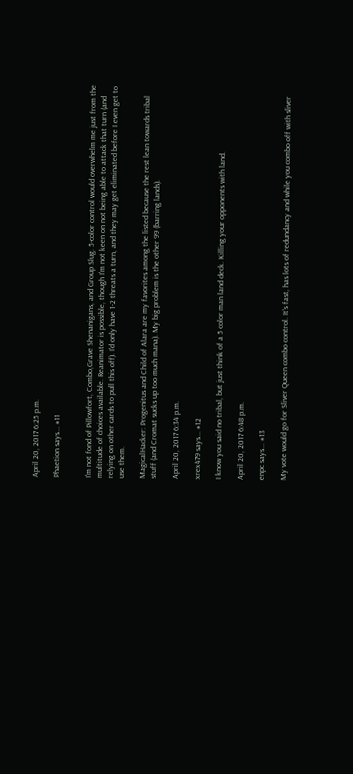April 20, 2017 6:25 p.m.

Phaetion says... #11


I'm not fond of Pillowfort, Combo,Grave Shenanigans, and Group Slug. 5-color control would overwhelm me just from the multitude of choices available. Reanimator is possible, though I'm not keen on not being able to attack that turn (and relying on other cards to pull this off). I'd only have 1-2 threats a turn, and they may get eliminated before I even get to use them.

MagicalHacker: Progenitus and Child of Alara are my favorites among the listed because the rest lean towards tribal stuff (and Cromat sucks up too much mana). My big problem is the other 99 (barring lands).

April 20, 2017 6:34 p.m.

xrex479 says... #12

I know you said no tribal, but just think of a 5 color man land deck. Killing your opponents with land.

April 20, 2017 6:48 p.m.

enpc says... #13

My vote would go for Sliver Queen combo control. It's fast, has lots of redundancy and while you combo off with sliver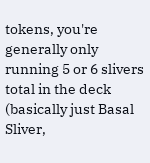tokens, you're generally only running 5 or 6 slivers total in the deck (basically just Basal Sliver,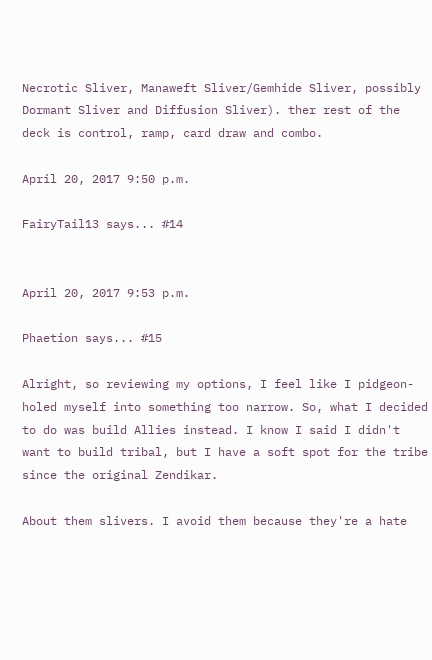Necrotic Sliver, Manaweft Sliver/Gemhide Sliver, possibly Dormant Sliver and Diffusion Sliver). ther rest of the deck is control, ramp, card draw and combo.

April 20, 2017 9:50 p.m.

FairyTail13 says... #14


April 20, 2017 9:53 p.m.

Phaetion says... #15

Alright, so reviewing my options, I feel like I pidgeon-holed myself into something too narrow. So, what I decided to do was build Allies instead. I know I said I didn't want to build tribal, but I have a soft spot for the tribe since the original Zendikar.

About them slivers. I avoid them because they're a hate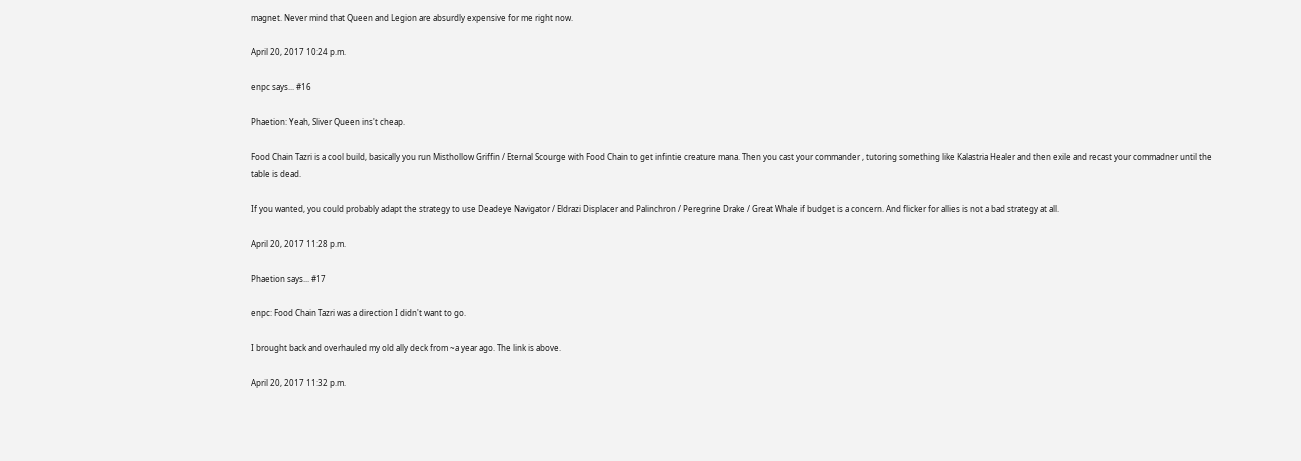magnet. Never mind that Queen and Legion are absurdly expensive for me right now.

April 20, 2017 10:24 p.m.

enpc says... #16

Phaetion: Yeah, Sliver Queen ins't cheap.

Food Chain Tazri is a cool build, basically you run Misthollow Griffin / Eternal Scourge with Food Chain to get infintie creature mana. Then you cast your commander , tutoring something like Kalastria Healer and then exile and recast your commadner until the table is dead.

If you wanted, you could probably adapt the strategy to use Deadeye Navigator / Eldrazi Displacer and Palinchron / Peregrine Drake / Great Whale if budget is a concern. And flicker for allies is not a bad strategy at all.

April 20, 2017 11:28 p.m.

Phaetion says... #17

enpc: Food Chain Tazri was a direction I didn't want to go.

I brought back and overhauled my old ally deck from ~a year ago. The link is above.

April 20, 2017 11:32 p.m.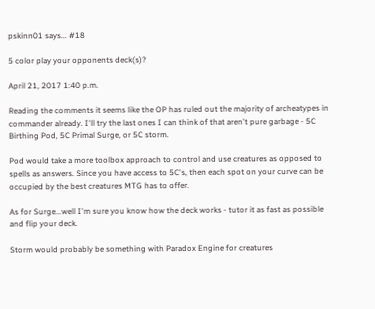pskinn01 says... #18

5 color play your opponents deck(s)?

April 21, 2017 1:40 p.m.

Reading the comments it seems like the OP has ruled out the majority of archeatypes in commander already. I'll try the last ones I can think of that aren't pure garbage - 5C Birthing Pod, 5C Primal Surge, or 5C storm.

Pod would take a more toolbox approach to control and use creatures as opposed to spells as answers. Since you have access to 5C's, then each spot on your curve can be occupied by the best creatures MTG has to offer.

As for Surge...well I'm sure you know how the deck works - tutor it as fast as possible and flip your deck.

Storm would probably be something with Paradox Engine for creatures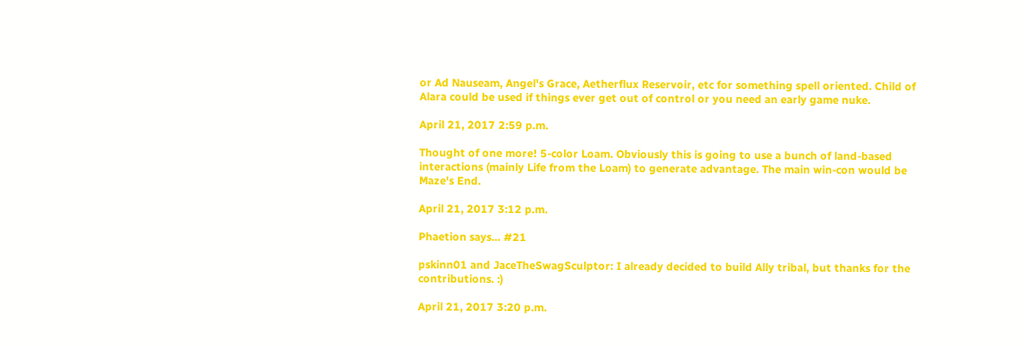or Ad Nauseam, Angel's Grace, Aetherflux Reservoir, etc for something spell oriented. Child of Alara could be used if things ever get out of control or you need an early game nuke.

April 21, 2017 2:59 p.m.

Thought of one more! 5-color Loam. Obviously this is going to use a bunch of land-based interactions (mainly Life from the Loam) to generate advantage. The main win-con would be Maze's End.

April 21, 2017 3:12 p.m.

Phaetion says... #21

pskinn01 and JaceTheSwagSculptor: I already decided to build Ally tribal, but thanks for the contributions. :)

April 21, 2017 3:20 p.m.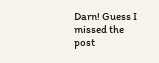Darn! Guess I missed the post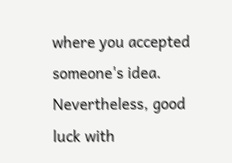where you accepted someone's idea. Nevertheless, good luck with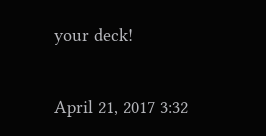your deck!

April 21, 2017 3:32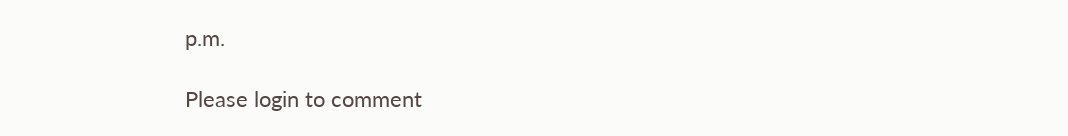p.m.

Please login to comment